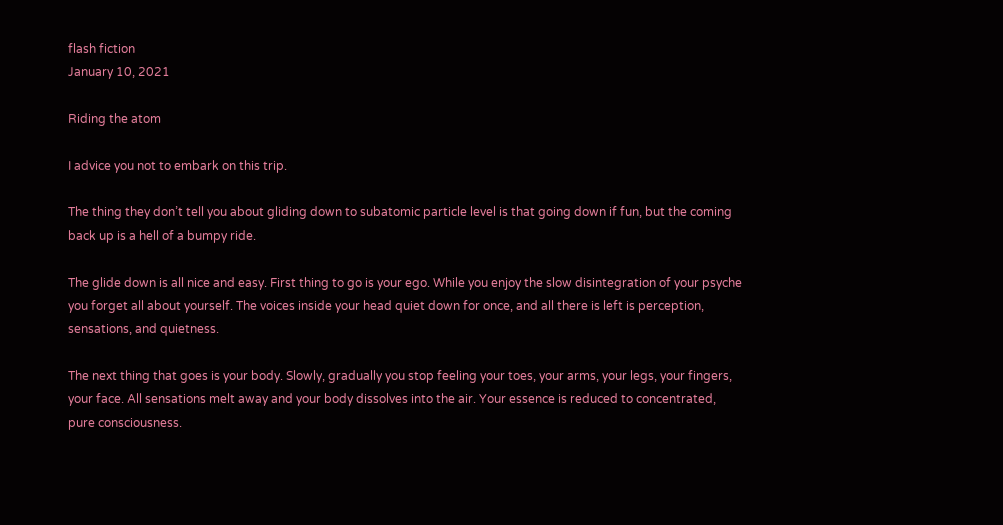flash fiction
January 10, 2021

Riding the atom

I advice you not to embark on this trip.

The thing they don’t tell you about gliding down to subatomic particle level is that going down if fun, but the coming back up is a hell of a bumpy ride.

The glide down is all nice and easy. First thing to go is your ego. While you enjoy the slow disintegration of your psyche you forget all about yourself. The voices inside your head quiet down for once, and all there is left is perception, sensations, and quietness.

The next thing that goes is your body. Slowly, gradually you stop feeling your toes, your arms, your legs, your fingers, your face. All sensations melt away and your body dissolves into the air. Your essence is reduced to concentrated, pure consciousness.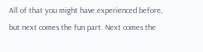All of that you might have experienced before, but next comes the fun part. Next comes the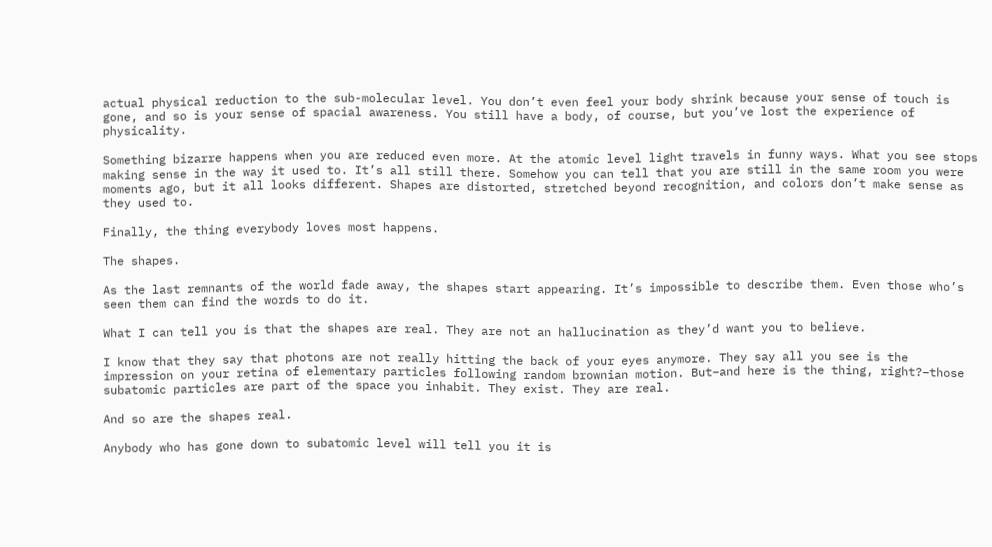actual physical reduction to the sub-molecular level. You don’t even feel your body shrink because your sense of touch is gone, and so is your sense of spacial awareness. You still have a body, of course, but you’ve lost the experience of physicality.

Something bizarre happens when you are reduced even more. At the atomic level light travels in funny ways. What you see stops making sense in the way it used to. It’s all still there. Somehow you can tell that you are still in the same room you were moments ago, but it all looks different. Shapes are distorted, stretched beyond recognition, and colors don’t make sense as they used to.

Finally, the thing everybody loves most happens.

The shapes.

As the last remnants of the world fade away, the shapes start appearing. It’s impossible to describe them. Even those who’s seen them can find the words to do it.

What I can tell you is that the shapes are real. They are not an hallucination as they’d want you to believe.

I know that they say that photons are not really hitting the back of your eyes anymore. They say all you see is the impression on your retina of elementary particles following random brownian motion. But–and here is the thing, right?–those subatomic particles are part of the space you inhabit. They exist. They are real.

And so are the shapes real.

Anybody who has gone down to subatomic level will tell you it is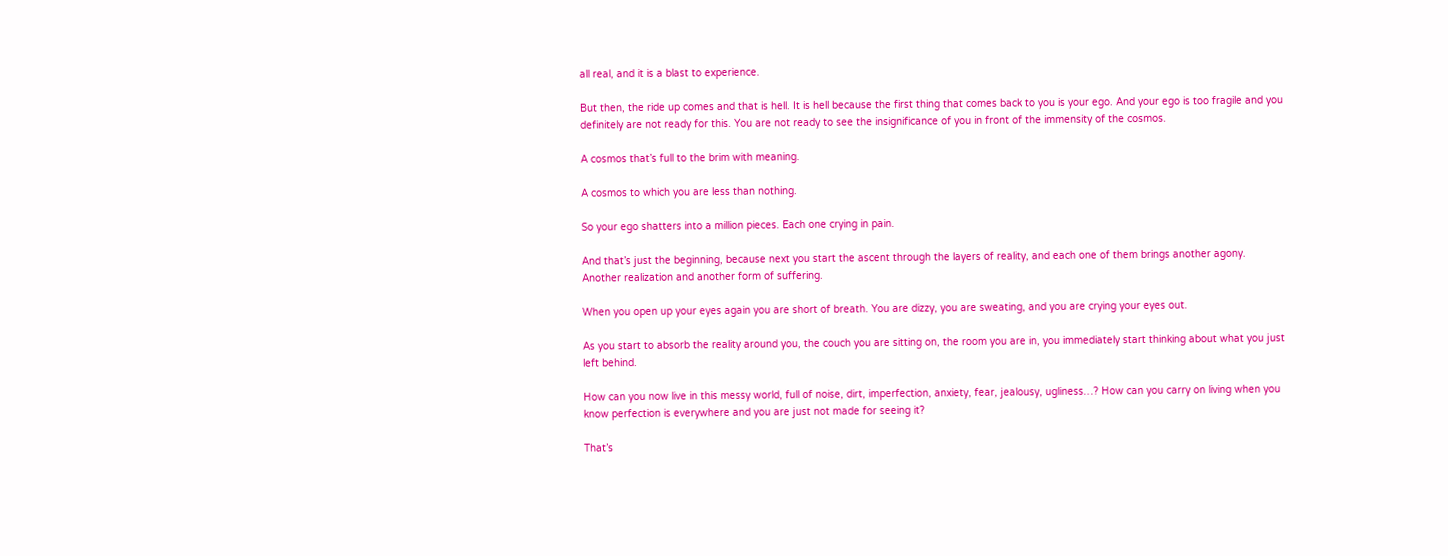all real, and it is a blast to experience.

But then, the ride up comes and that is hell. It is hell because the first thing that comes back to you is your ego. And your ego is too fragile and you definitely are not ready for this. You are not ready to see the insignificance of you in front of the immensity of the cosmos.

A cosmos that’s full to the brim with meaning.

A cosmos to which you are less than nothing.

So your ego shatters into a million pieces. Each one crying in pain.

And that’s just the beginning, because next you start the ascent through the layers of reality, and each one of them brings another agony. Another realization and another form of suffering.

When you open up your eyes again you are short of breath. You are dizzy, you are sweating, and you are crying your eyes out.

As you start to absorb the reality around you, the couch you are sitting on, the room you are in, you immediately start thinking about what you just left behind.

How can you now live in this messy world, full of noise, dirt, imperfection, anxiety, fear, jealousy, ugliness…? How can you carry on living when you know perfection is everywhere and you are just not made for seeing it?

That’s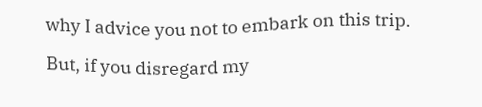why I advice you not to embark on this trip.

But, if you disregard my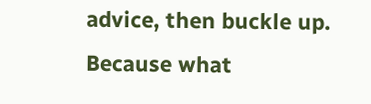advice, then buckle up. Because what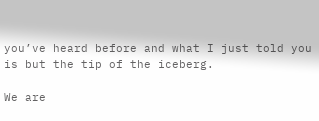you’ve heard before and what I just told you is but the tip of the iceberg.

We are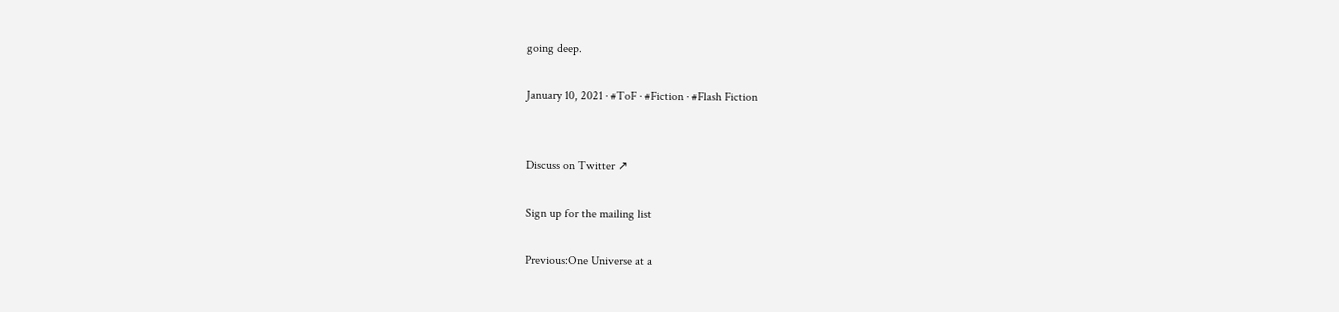going deep.

January 10, 2021 · #ToF · #Fiction · #Flash Fiction


Discuss on Twitter ↗

Sign up for the mailing list

Previous:One Universe at a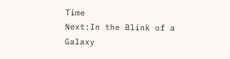Time
Next:In the Blink of a Galaxy